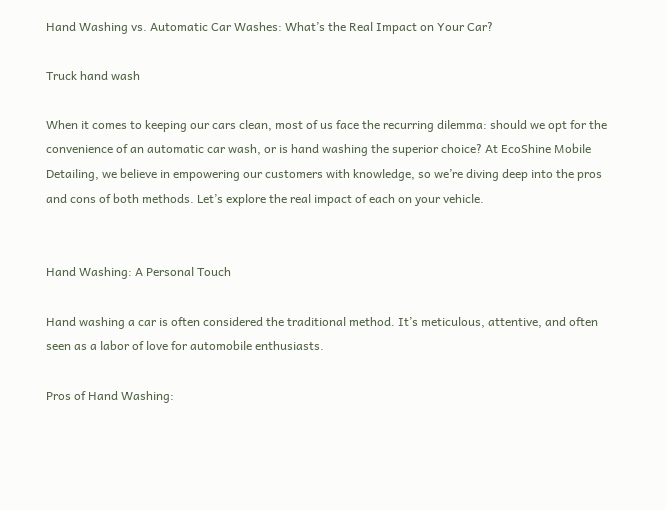Hand Washing vs. Automatic Car Washes: What’s the Real Impact on Your Car?

Truck hand wash

When it comes to keeping our cars clean, most of us face the recurring dilemma: should we opt for the convenience of an automatic car wash, or is hand washing the superior choice? At EcoShine Mobile Detailing, we believe in empowering our customers with knowledge, so we’re diving deep into the pros and cons of both methods. Let’s explore the real impact of each on your vehicle.


Hand Washing: A Personal Touch

Hand washing a car is often considered the traditional method. It’s meticulous, attentive, and often seen as a labor of love for automobile enthusiasts.

Pros of Hand Washing: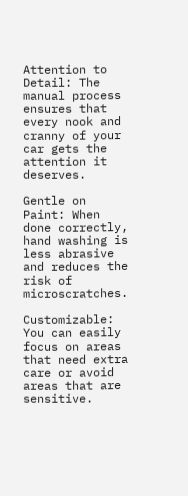Attention to Detail: The manual process ensures that every nook and cranny of your car gets the attention it deserves.

Gentle on Paint: When done correctly, hand washing is less abrasive and reduces the risk of microscratches.

Customizable: You can easily focus on areas that need extra care or avoid areas that are sensitive.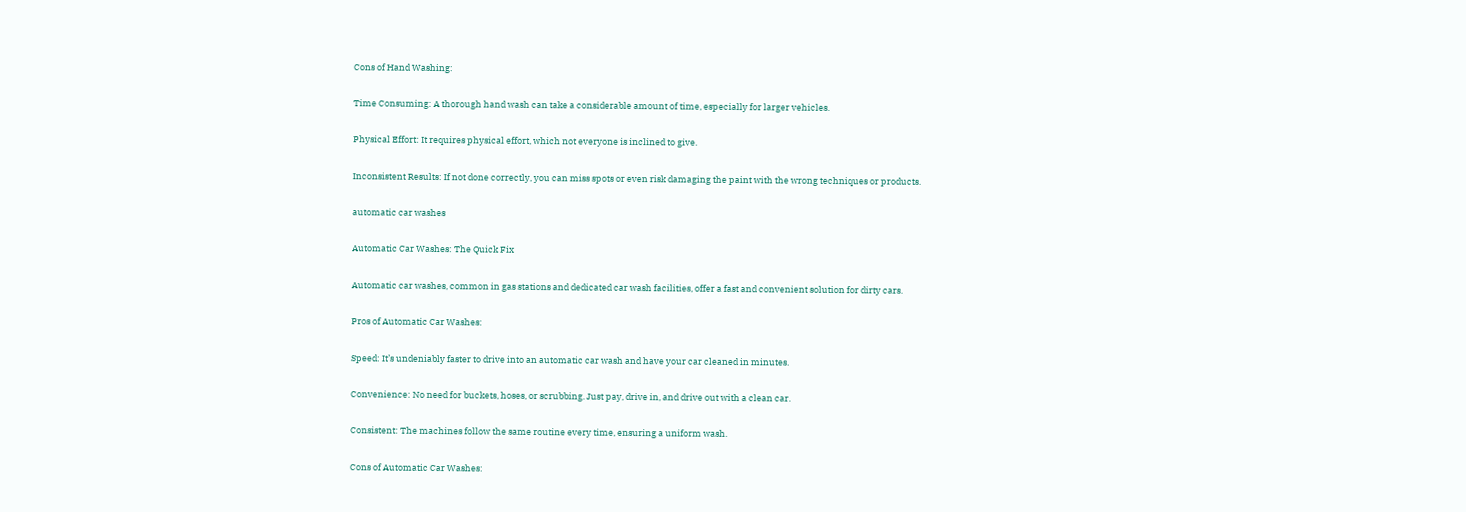Cons of Hand Washing:

Time Consuming: A thorough hand wash can take a considerable amount of time, especially for larger vehicles.

Physical Effort: It requires physical effort, which not everyone is inclined to give.

Inconsistent Results: If not done correctly, you can miss spots or even risk damaging the paint with the wrong techniques or products.

automatic car washes

Automatic Car Washes: The Quick Fix

Automatic car washes, common in gas stations and dedicated car wash facilities, offer a fast and convenient solution for dirty cars.

Pros of Automatic Car Washes:

Speed: It’s undeniably faster to drive into an automatic car wash and have your car cleaned in minutes.

Convenience: No need for buckets, hoses, or scrubbing. Just pay, drive in, and drive out with a clean car.

Consistent: The machines follow the same routine every time, ensuring a uniform wash.

Cons of Automatic Car Washes: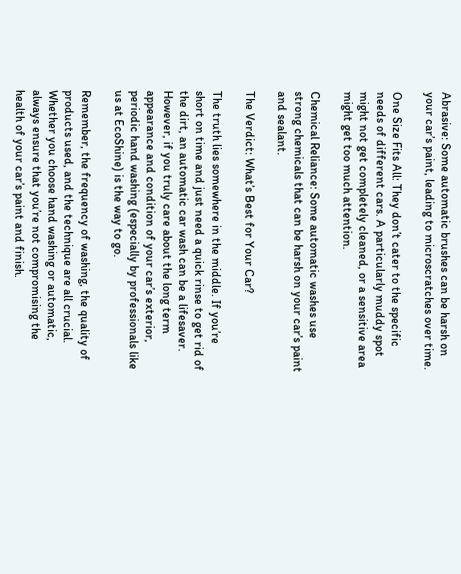Abrasive: Some automatic brushes can be harsh on your car’s paint, leading to microscratches over time.

One Size Fits All: They don’t cater to the specific needs of different cars. A particularly muddy spot might not get completely cleaned, or a sensitive area might get too much attention.

Chemical Reliance: Some automatic washes use strong chemicals that can be harsh on your car’s paint and sealant.

The Verdict: What’s Best for Your Car?

The truth lies somewhere in the middle. If you’re short on time and just need a quick rinse to get rid of the dirt, an automatic car wash can be a lifesaver. However, if you truly care about the long term appearance and condition of your car’s exterior, periodic hand washing (especially by professionals like us at EcoShine) is the way to go.

Remember, the frequency of washing, the quality of products used, and the technique are all crucial. Whether you choose hand washing or automatic, always ensure that you’re not compromising the health of your car’s paint and finish.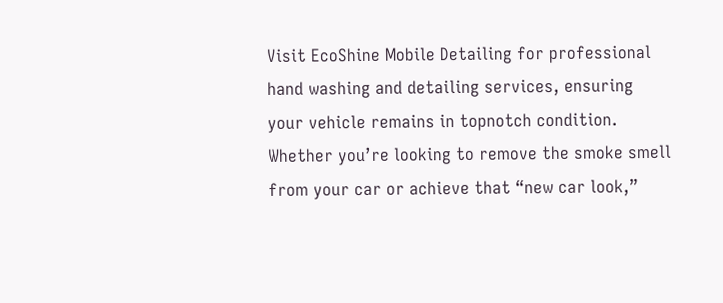Visit EcoShine Mobile Detailing for professional hand washing and detailing services, ensuring your vehicle remains in topnotch condition. Whether you’re looking to remove the smoke smell from your car or achieve that “new car look,”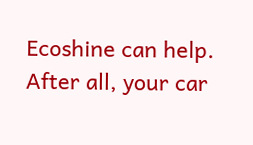Ecoshine can help. After all, your car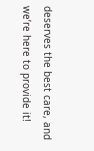deserves the best care, and we’re here to provide it!